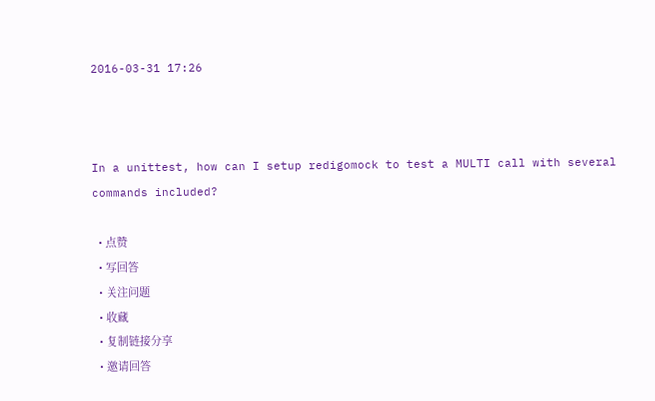2016-03-31 17:26



In a unittest, how can I setup redigomock to test a MULTI call with several commands included?

  • 点赞
  • 写回答
  • 关注问题
  • 收藏
  • 复制链接分享
  • 邀请回答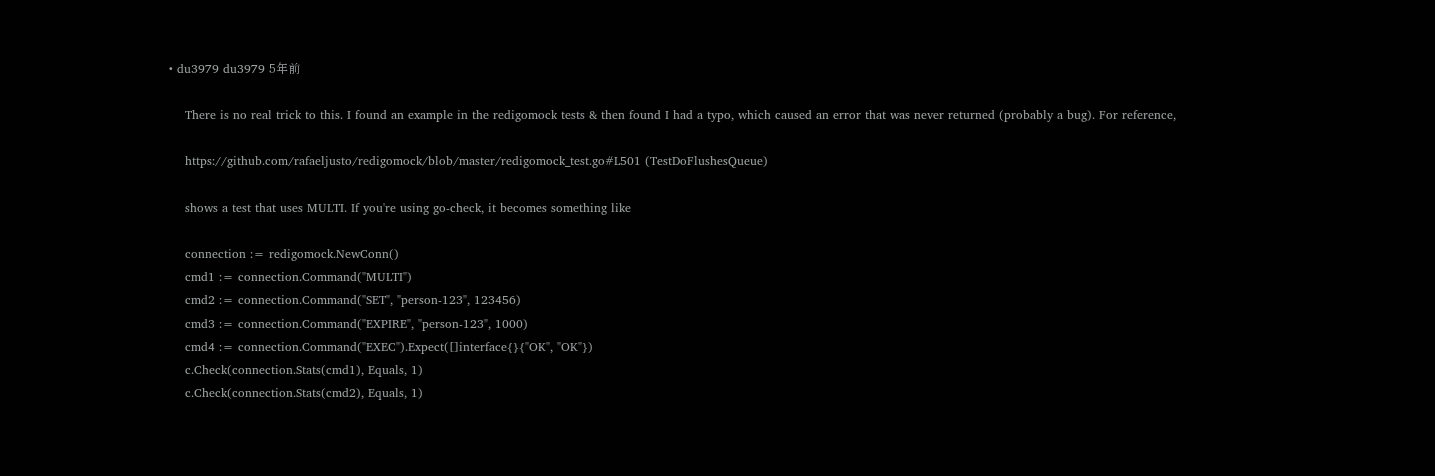• du3979 du3979 5年前

    There is no real trick to this. I found an example in the redigomock tests & then found I had a typo, which caused an error that was never returned (probably a bug). For reference,

    https://github.com/rafaeljusto/redigomock/blob/master/redigomock_test.go#L501 (TestDoFlushesQueue)

    shows a test that uses MULTI. If you're using go-check, it becomes something like

    connection := redigomock.NewConn()
    cmd1 := connection.Command("MULTI")
    cmd2 := connection.Command("SET", "person-123", 123456)
    cmd3 := connection.Command("EXPIRE", "person-123", 1000)
    cmd4 := connection.Command("EXEC").Expect([]interface{}{"OK", "OK"})
    c.Check(connection.Stats(cmd1), Equals, 1)
    c.Check(connection.Stats(cmd2), Equals, 1)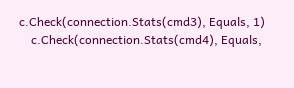c.Check(connection.Stats(cmd3), Equals, 1)
    c.Check(connection.Stats(cmd4), Equals,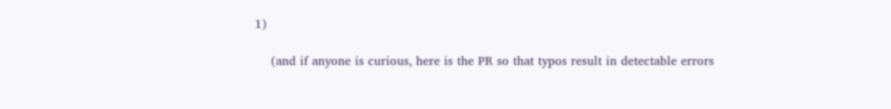1)

    (and if anyone is curious, here is the PR so that typos result in detectable errors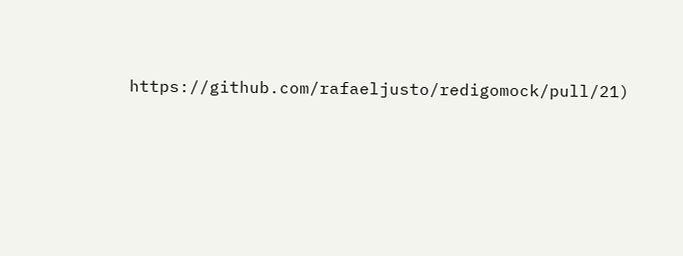https://github.com/rafaeljusto/redigomock/pull/21)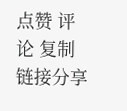点赞 评论 复制链接分享